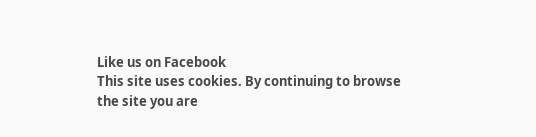Like us on Facebook
This site uses cookies. By continuing to browse the site you are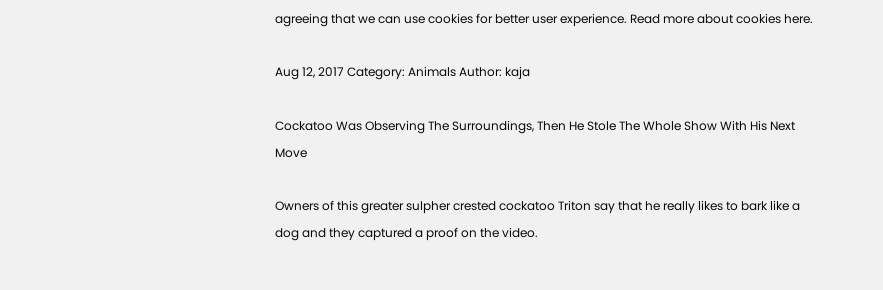agreeing that we can use cookies for better user experience. Read more about cookies here.

Aug 12, 2017 Category: Animals Author: kaja

Cockatoo Was Observing The Surroundings, Then He Stole The Whole Show With His Next Move

Owners of this greater sulpher crested cockatoo Triton say that he really likes to bark like a dog and they captured a proof on the video.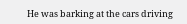He was barking at the cars driving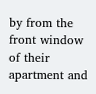by from the front window of their apartment and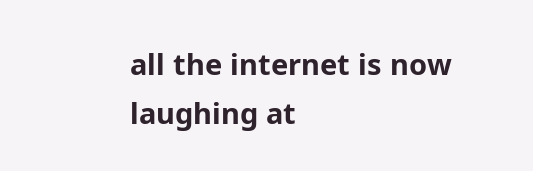all the internet is now laughing at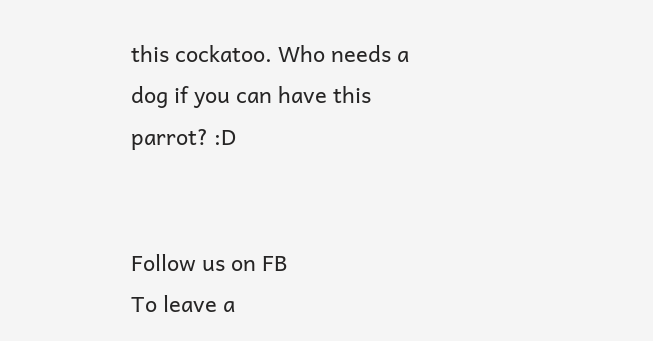this cockatoo. Who needs a dog if you can have this parrot? :D


Follow us on FB
To leave a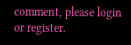comment, please login or register.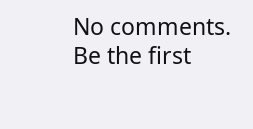No comments. Be the first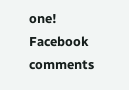one!
Facebook comments